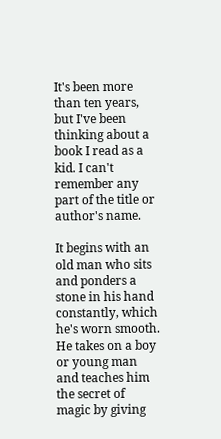It's been more than ten years, but I've been thinking about a book I read as a kid. I can't remember any part of the title or author's name.

It begins with an old man who sits and ponders a stone in his hand constantly, which he's worn smooth. He takes on a boy or young man and teaches him the secret of magic by giving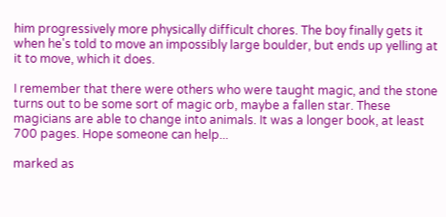him progressively more physically difficult chores. The boy finally gets it when he's told to move an impossibly large boulder, but ends up yelling at it to move, which it does.

I remember that there were others who were taught magic, and the stone turns out to be some sort of magic orb, maybe a fallen star. These magicians are able to change into animals. It was a longer book, at least 700 pages. Hope someone can help...

marked as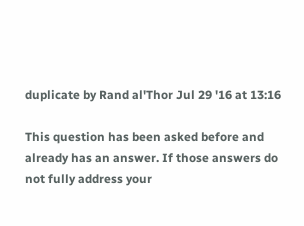duplicate by Rand al'Thor Jul 29 '16 at 13:16

This question has been asked before and already has an answer. If those answers do not fully address your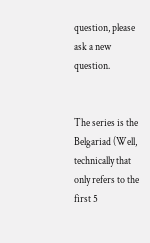question, please ask a new question.


The series is the Belgariad (Well, technically that only refers to the first 5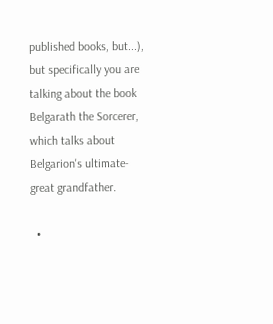published books, but...), but specifically you are talking about the book Belgarath the Sorcerer, which talks about Belgarion's ultimate-great grandfather.

  •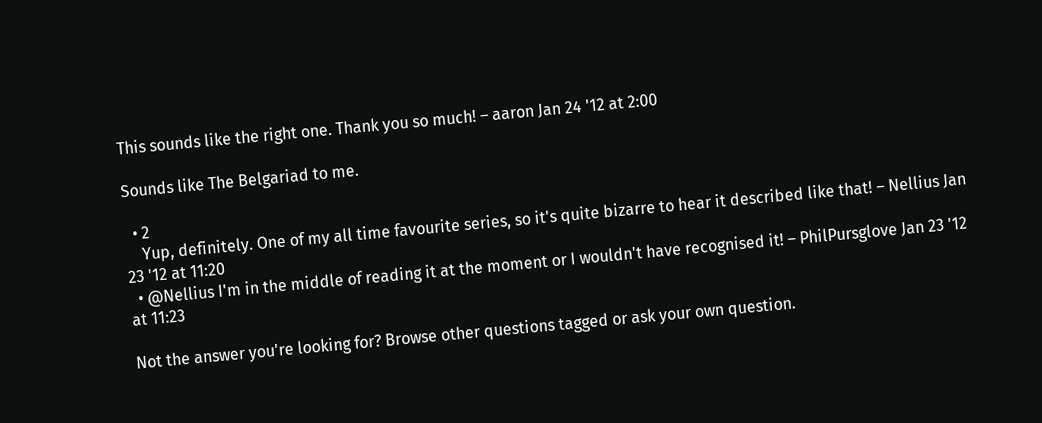This sounds like the right one. Thank you so much! – aaron Jan 24 '12 at 2:00

Sounds like The Belgariad to me.

  • 2
    Yup, definitely. One of my all time favourite series, so it's quite bizarre to hear it described like that! – Nellius Jan 23 '12 at 11:20
  • @Nellius I'm in the middle of reading it at the moment or I wouldn't have recognised it! – PhilPursglove Jan 23 '12 at 11:23

Not the answer you're looking for? Browse other questions tagged or ask your own question.